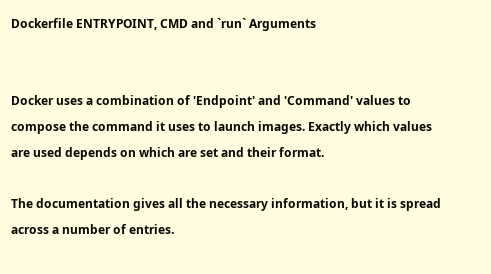Dockerfile ENTRYPOINT, CMD and `run` Arguments


Docker uses a combination of 'Endpoint' and 'Command' values to compose the command it uses to launch images. Exactly which values are used depends on which are set and their format.

The documentation gives all the necessary information, but it is spread across a number of entries.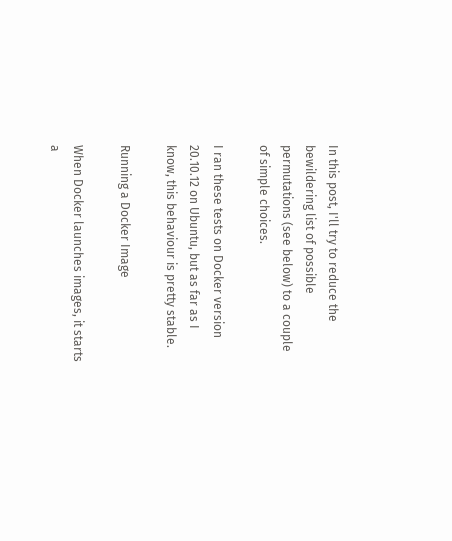In this post, I'll try to reduce the bewildering list of possible permutations (see below) to a couple of simple choices.

I ran these tests on Docker version 20.10.12 on Ubuntu, but as far as I know, this behaviour is pretty stable.

Running a Docker Image

When Docker launches images, it starts a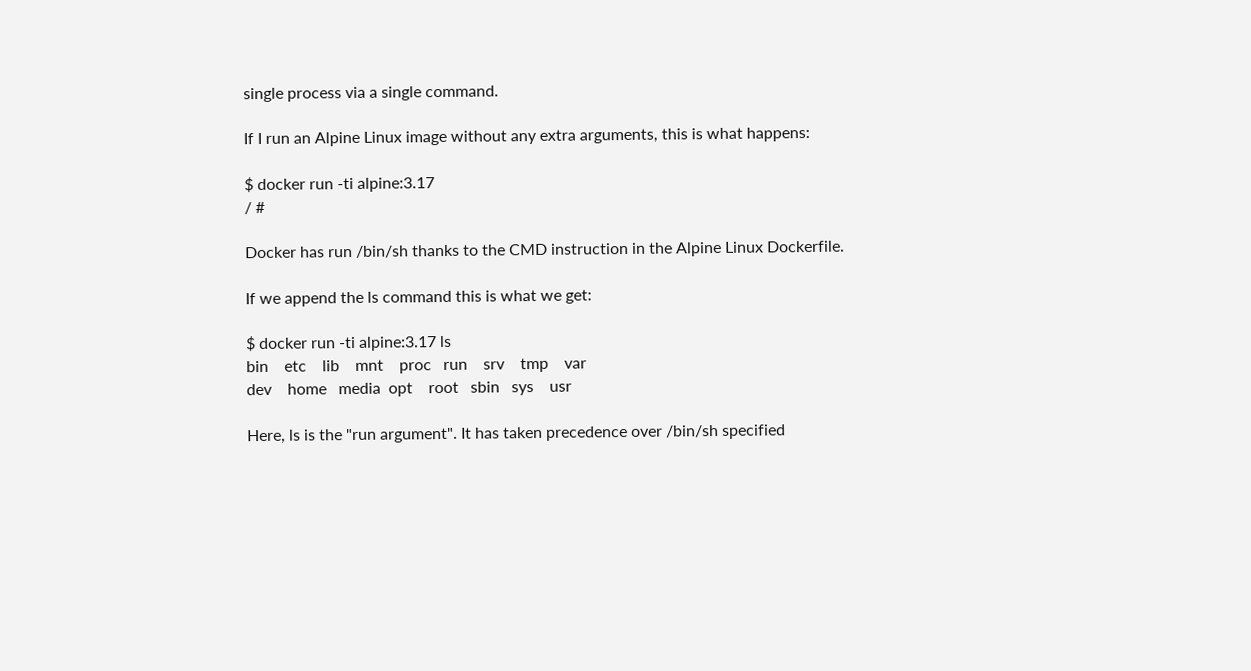single process via a single command.

If I run an Alpine Linux image without any extra arguments, this is what happens:

$ docker run -ti alpine:3.17
/ #

Docker has run /bin/sh thanks to the CMD instruction in the Alpine Linux Dockerfile.

If we append the ls command this is what we get:

$ docker run -ti alpine:3.17 ls
bin    etc    lib    mnt    proc   run    srv    tmp    var
dev    home   media  opt    root   sbin   sys    usr

Here, ls is the "run argument". It has taken precedence over /bin/sh specified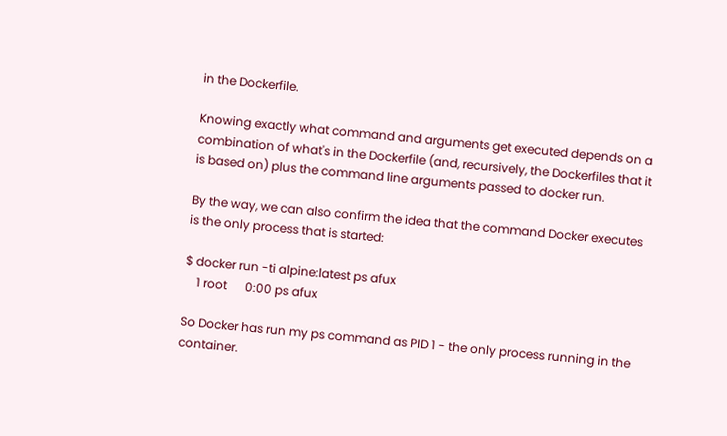in the Dockerfile.

Knowing exactly what command and arguments get executed depends on a combination of what's in the Dockerfile (and, recursively, the Dockerfiles that it is based on) plus the command line arguments passed to docker run.

By the way, we can also confirm the idea that the command Docker executes is the only process that is started:

$ docker run -ti alpine:latest ps afux
    1 root      0:00 ps afux

So Docker has run my ps command as PID 1 - the only process running in the container.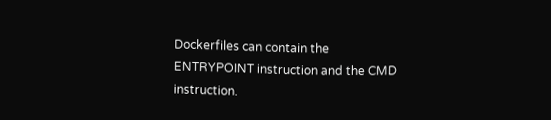Dockerfiles can contain the ENTRYPOINT instruction and the CMD instruction.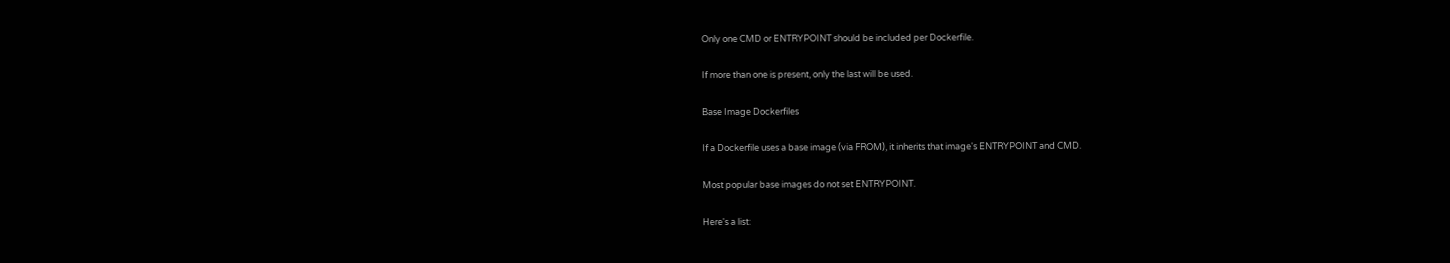Only one CMD or ENTRYPOINT should be included per Dockerfile.

If more than one is present, only the last will be used.

Base Image Dockerfiles

If a Dockerfile uses a base image (via FROM), it inherits that image's ENTRYPOINT and CMD.

Most popular base images do not set ENTRYPOINT.

Here's a list: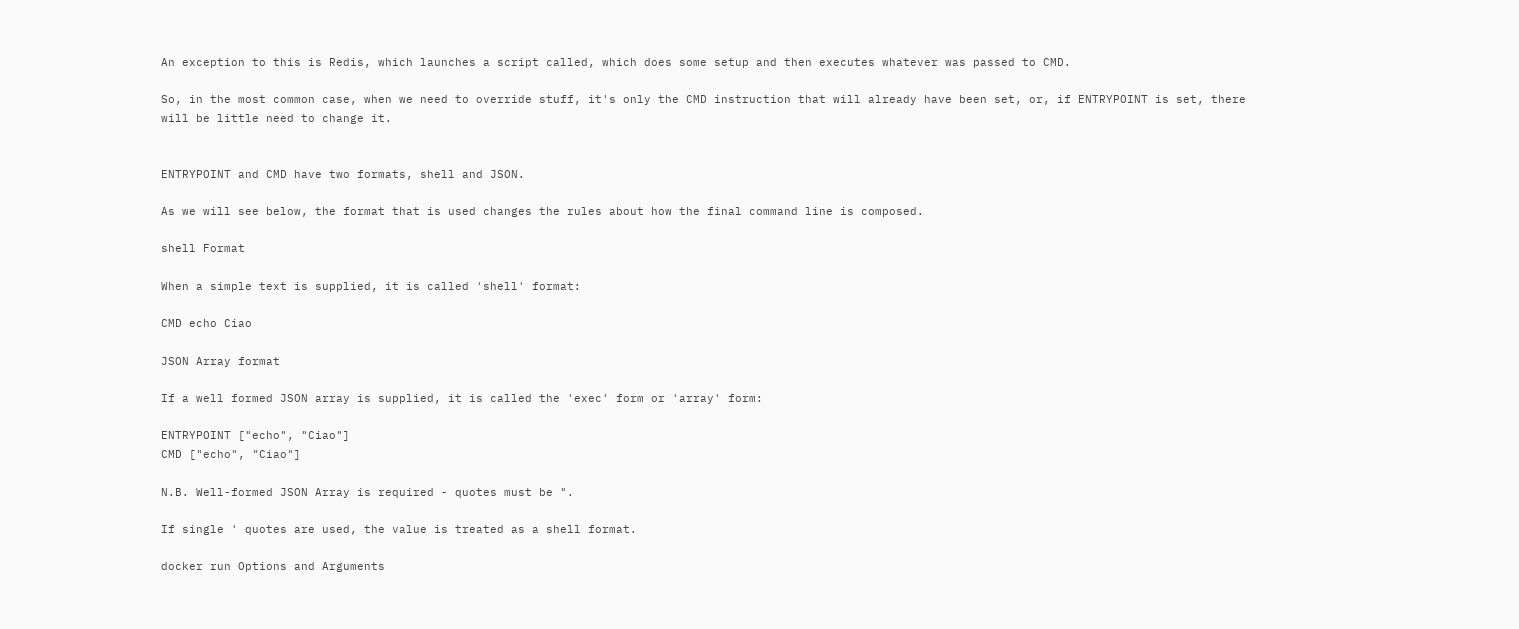An exception to this is Redis, which launches a script called, which does some setup and then executes whatever was passed to CMD.

So, in the most common case, when we need to override stuff, it's only the CMD instruction that will already have been set, or, if ENTRYPOINT is set, there will be little need to change it.


ENTRYPOINT and CMD have two formats, shell and JSON.

As we will see below, the format that is used changes the rules about how the final command line is composed.

shell Format

When a simple text is supplied, it is called 'shell' format:

CMD echo Ciao

JSON Array format

If a well formed JSON array is supplied, it is called the 'exec' form or 'array' form:

ENTRYPOINT ["echo", "Ciao"]
CMD ["echo", "Ciao"]

N.B. Well-formed JSON Array is required - quotes must be ".

If single ' quotes are used, the value is treated as a shell format.

docker run Options and Arguments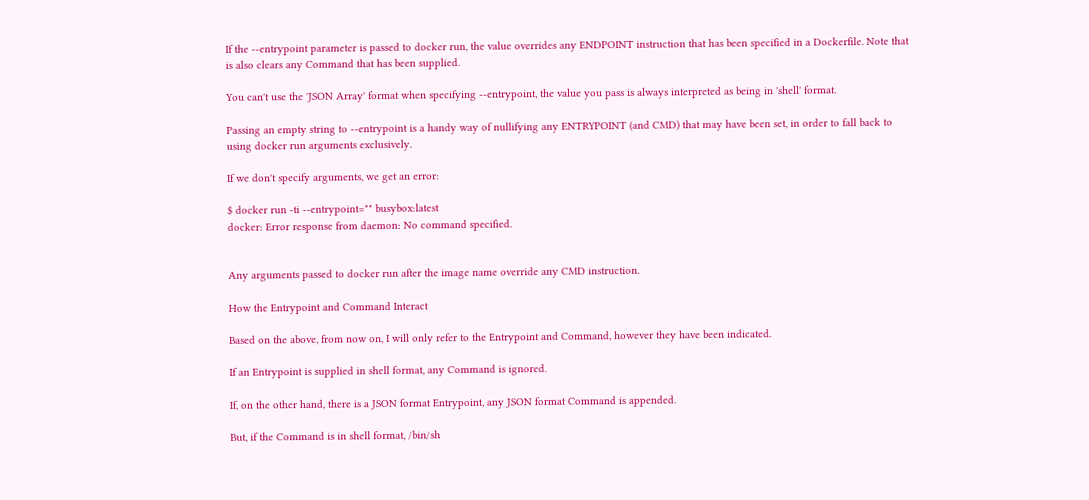If the --entrypoint parameter is passed to docker run, the value overrides any ENDPOINT instruction that has been specified in a Dockerfile. Note that is also clears any Command that has been supplied.

You can't use the 'JSON Array' format when specifying --entrypoint, the value you pass is always interpreted as being in 'shell' format.

Passing an empty string to --entrypoint is a handy way of nullifying any ENTRYPOINT (and CMD) that may have been set, in order to fall back to using docker run arguments exclusively.

If we don't specify arguments, we get an error:

$ docker run -ti --entrypoint="" busybox:latest
docker: Error response from daemon: No command specified.


Any arguments passed to docker run after the image name override any CMD instruction.

How the Entrypoint and Command Interact

Based on the above, from now on, I will only refer to the Entrypoint and Command, however they have been indicated.

If an Entrypoint is supplied in shell format, any Command is ignored.

If, on the other hand, there is a JSON format Entrypoint, any JSON format Command is appended.

But, if the Command is in shell format, /bin/sh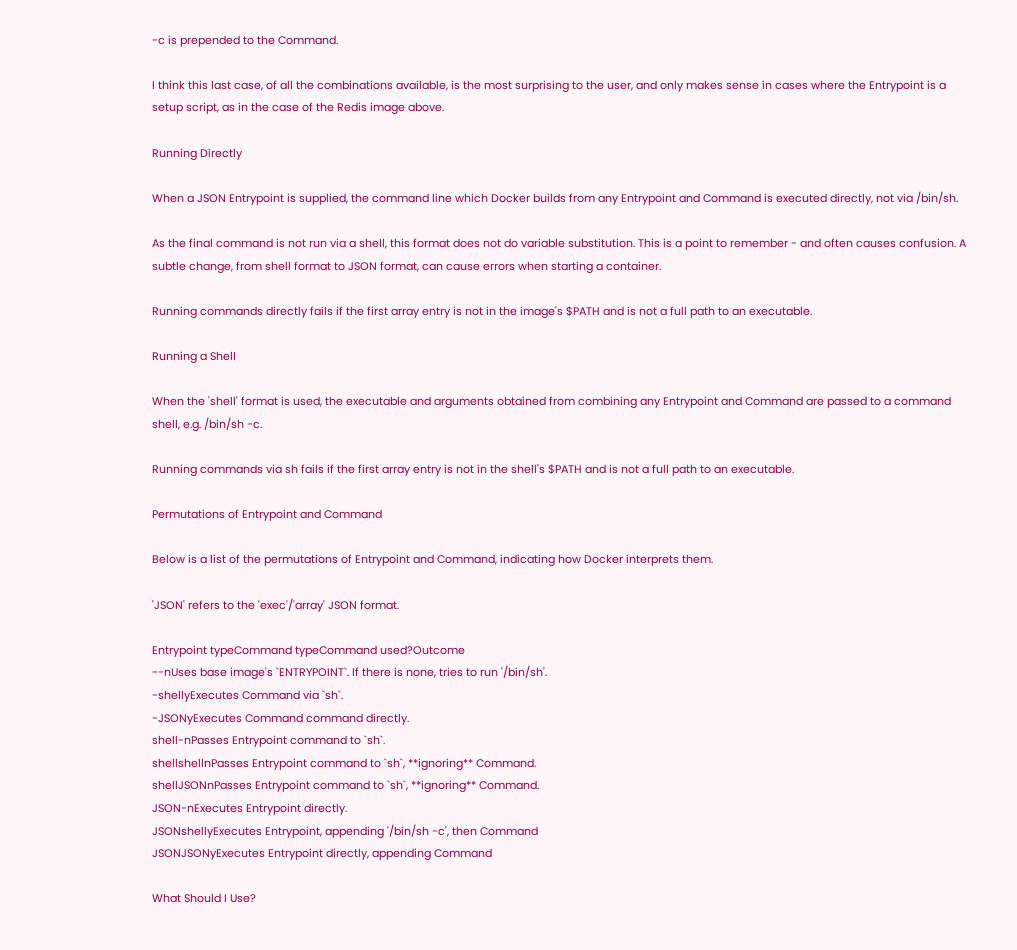-c is prepended to the Command.

I think this last case, of all the combinations available, is the most surprising to the user, and only makes sense in cases where the Entrypoint is a setup script, as in the case of the Redis image above.

Running Directly

When a JSON Entrypoint is supplied, the command line which Docker builds from any Entrypoint and Command is executed directly, not via /bin/sh.

As the final command is not run via a shell, this format does not do variable substitution. This is a point to remember - and often causes confusion. A subtle change, from shell format to JSON format, can cause errors when starting a container.

Running commands directly fails if the first array entry is not in the image's $PATH and is not a full path to an executable.

Running a Shell

When the 'shell' format is used, the executable and arguments obtained from combining any Entrypoint and Command are passed to a command shell, e.g. /bin/sh -c.

Running commands via sh fails if the first array entry is not in the shell's $PATH and is not a full path to an executable.

Permutations of Entrypoint and Command

Below is a list of the permutations of Entrypoint and Command, indicating how Docker interprets them.

'JSON' refers to the 'exec'/'array' JSON format.

Entrypoint typeCommand typeCommand used?Outcome
--nUses base image's `ENTRYPOINT`. If there is none, tries to run '/bin/sh'.
-shellyExecutes Command via `sh`.
-JSONyExecutes Command command directly.
shell-nPasses Entrypoint command to `sh`.
shellshellnPasses Entrypoint command to `sh`, **ignoring** Command.
shellJSONnPasses Entrypoint command to `sh`, **ignoring** Command.
JSON-nExecutes Entrypoint directly.
JSONshellyExecutes Entrypoint, appending '/bin/sh -c', then Command
JSONJSONyExecutes Entrypoint directly, appending Command

What Should I Use?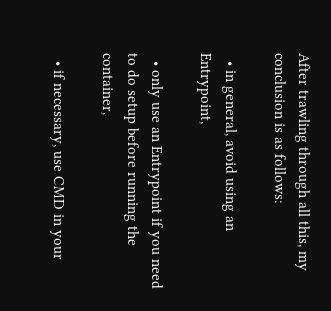After trawling through all this, my conclusion is as follows:

  • in general, avoid using an Entrypoint,

  • only use an Entrypoint if you need to do setup before running the container,

  • if necessary, use CMD in your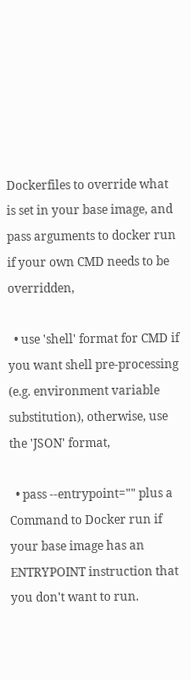Dockerfiles to override what is set in your base image, and pass arguments to docker run if your own CMD needs to be overridden,

  • use 'shell' format for CMD if you want shell pre-processing (e.g. environment variable substitution), otherwise, use the 'JSON' format,

  • pass --entrypoint="" plus a Command to Docker run if your base image has an ENTRYPOINT instruction that you don't want to run.